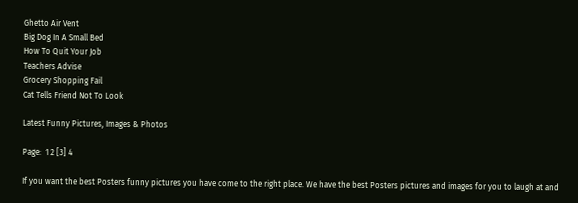Ghetto Air Vent
Big Dog In A Small Bed
How To Quit Your Job
Teachers Advise
Grocery Shopping Fail
Cat Tells Friend Not To Look

Latest Funny Pictures, Images & Photos

Page:  1 2 [3] 4

If you want the best Posters funny pictures you have come to the right place. We have the best Posters pictures and images for you to laugh at and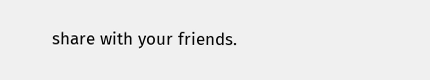share with your friends.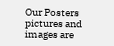Our Posters pictures and images are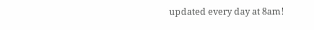updated every day at 8am!